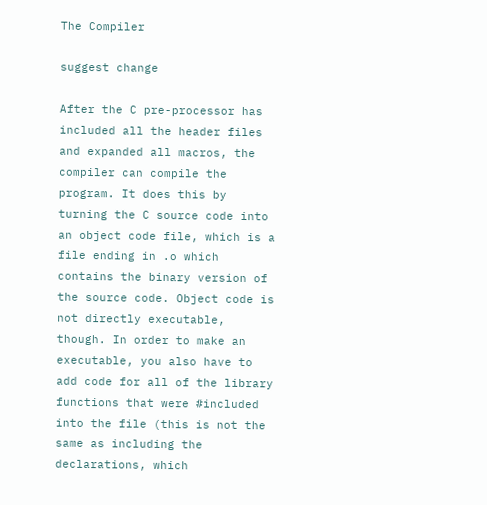The Compiler

suggest change

After the C pre-processor has included all the header files and expanded all macros, the compiler can compile the program. It does this by turning the C source code into an object code file, which is a file ending in .o which contains the binary version of the source code. Object code is not directly executable, though. In order to make an executable, you also have to add code for all of the library functions that were #included into the file (this is not the same as including the declarations, which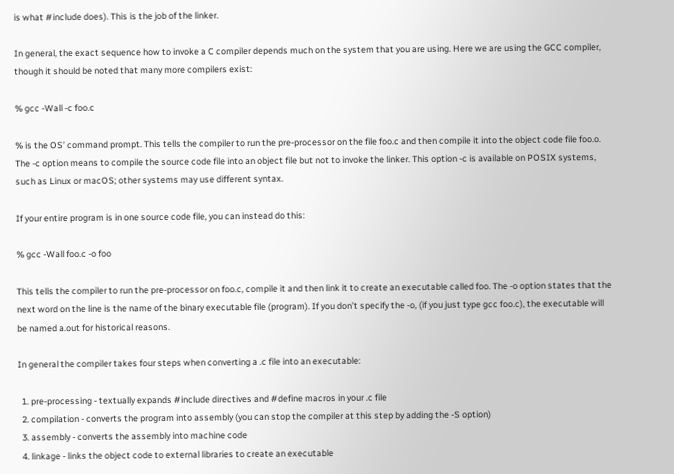is what #include does). This is the job of the linker.

In general, the exact sequence how to invoke a C compiler depends much on the system that you are using. Here we are using the GCC compiler, though it should be noted that many more compilers exist:

% gcc -Wall -c foo.c

% is the OS’ command prompt. This tells the compiler to run the pre-processor on the file foo.c and then compile it into the object code file foo.o. The -c option means to compile the source code file into an object file but not to invoke the linker. This option -c is available on POSIX systems, such as Linux or macOS; other systems may use different syntax.

If your entire program is in one source code file, you can instead do this:

% gcc -Wall foo.c -o foo

This tells the compiler to run the pre-processor on foo.c, compile it and then link it to create an executable called foo. The -o option states that the next word on the line is the name of the binary executable file (program). If you don’t specify the -o, (if you just type gcc foo.c), the executable will be named a.out for historical reasons.

In general the compiler takes four steps when converting a .c file into an executable:

  1. pre-processing - textually expands #include directives and #define macros in your .c file
  2. compilation - converts the program into assembly (you can stop the compiler at this step by adding the -S option)
  3. assembly - converts the assembly into machine code
  4. linkage - links the object code to external libraries to create an executable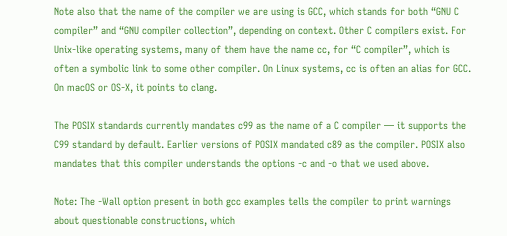Note also that the name of the compiler we are using is GCC, which stands for both “GNU C compiler” and “GNU compiler collection”, depending on context. Other C compilers exist. For Unix-like operating systems, many of them have the name cc, for “C compiler”, which is often a symbolic link to some other compiler. On Linux systems, cc is often an alias for GCC. On macOS or OS-X, it points to clang.

The POSIX standards currently mandates c99 as the name of a C compiler — it supports the C99 standard by default. Earlier versions of POSIX mandated c89 as the compiler. POSIX also mandates that this compiler understands the options -c and -o that we used above.

Note: The -Wall option present in both gcc examples tells the compiler to print warnings about questionable constructions, which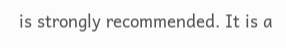is strongly recommended. It is a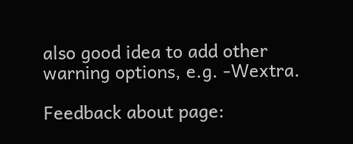also good idea to add other warning options, e.g. -Wextra.

Feedback about page: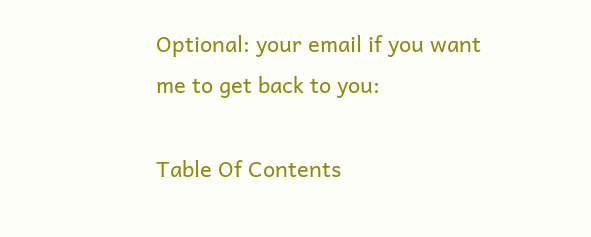Optional: your email if you want me to get back to you:

Table Of Contents